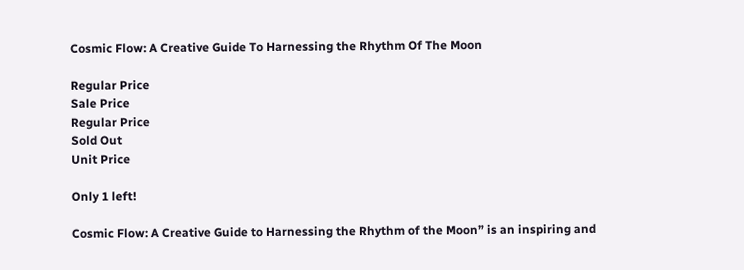Cosmic Flow: A Creative Guide To Harnessing the Rhythm Of The Moon

Regular Price
Sale Price
Regular Price
Sold Out
Unit Price

Only 1 left!

Cosmic Flow: A Creative Guide to Harnessing the Rhythm of the Moon” is an inspiring and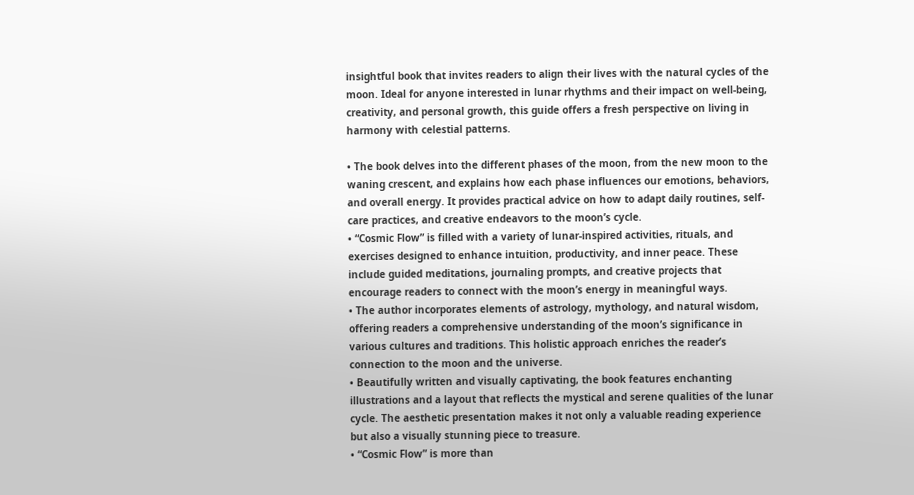insightful book that invites readers to align their lives with the natural cycles of the moon. Ideal for anyone interested in lunar rhythms and their impact on well-being, creativity, and personal growth, this guide offers a fresh perspective on living in harmony with celestial patterns.

• The book delves into the different phases of the moon, from the new moon to the waning crescent, and explains how each phase influences our emotions, behaviors, and overall energy. It provides practical advice on how to adapt daily routines, self-care practices, and creative endeavors to the moon’s cycle.
• “Cosmic Flow” is filled with a variety of lunar-inspired activities, rituals, and exercises designed to enhance intuition, productivity, and inner peace. These include guided meditations, journaling prompts, and creative projects that encourage readers to connect with the moon’s energy in meaningful ways.
• The author incorporates elements of astrology, mythology, and natural wisdom, offering readers a comprehensive understanding of the moon’s significance in various cultures and traditions. This holistic approach enriches the reader’s connection to the moon and the universe.
• Beautifully written and visually captivating, the book features enchanting illustrations and a layout that reflects the mystical and serene qualities of the lunar cycle. The aesthetic presentation makes it not only a valuable reading experience but also a visually stunning piece to treasure.
• “Cosmic Flow” is more than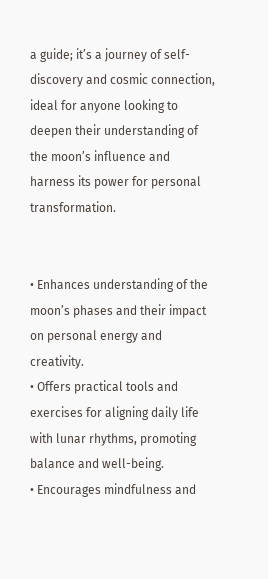a guide; it’s a journey of self-discovery and cosmic connection, ideal for anyone looking to deepen their understanding of the moon’s influence and harness its power for personal transformation.


• Enhances understanding of the moon’s phases and their impact on personal energy and creativity.
• Offers practical tools and exercises for aligning daily life with lunar rhythms, promoting balance and well-being.
• Encourages mindfulness and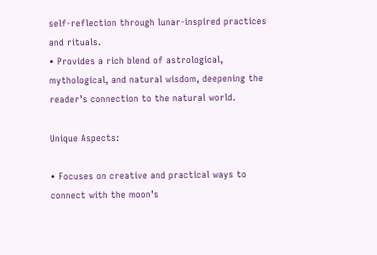self-reflection through lunar-inspired practices and rituals.
• Provides a rich blend of astrological, mythological, and natural wisdom, deepening the reader’s connection to the natural world.

Unique Aspects:

• Focuses on creative and practical ways to connect with the moon’s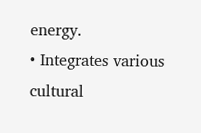energy.
• Integrates various cultural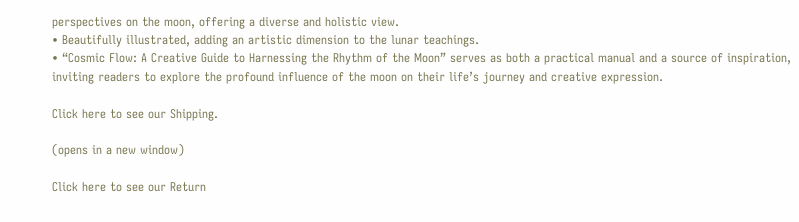perspectives on the moon, offering a diverse and holistic view.
• Beautifully illustrated, adding an artistic dimension to the lunar teachings.
• “Cosmic Flow: A Creative Guide to Harnessing the Rhythm of the Moon” serves as both a practical manual and a source of inspiration, inviting readers to explore the profound influence of the moon on their life’s journey and creative expression.

Click here to see our Shipping.

(opens in a new window)

Click here to see our Return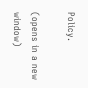Policy.

(opens in a new window)